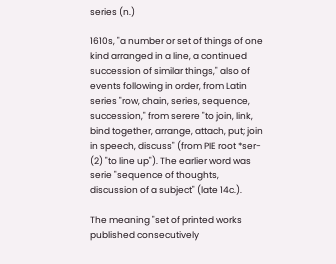series (n.)

1610s, "a number or set of things of one kind arranged in a line, a continued succession of similar things," also of events following in order, from Latin series "row, chain, series, sequence, succession," from serere "to join, link, bind together, arrange, attach, put; join in speech, discuss" (from PIE root *ser- (2) "to line up"). The earlier word was serie "sequence of thoughts, discussion of a subject" (late 14c.).

The meaning "set of printed works published consecutively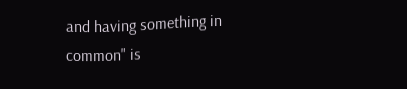and having something in common" is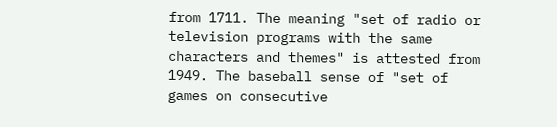from 1711. The meaning "set of radio or television programs with the same characters and themes" is attested from 1949. The baseball sense of "set of games on consecutive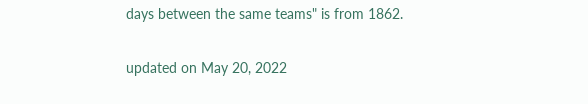days between the same teams" is from 1862.

updated on May 20, 2022